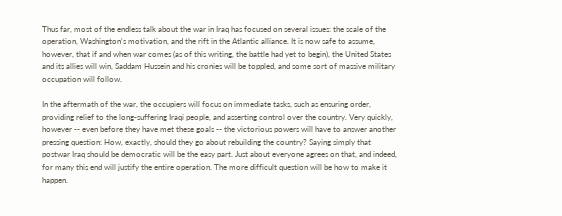Thus far, most of the endless talk about the war in Iraq has focused on several issues: the scale of the operation, Washington's motivation, and the rift in the Atlantic alliance. It is now safe to assume, however, that if and when war comes (as of this writing, the battle had yet to begin), the United States and its allies will win, Saddam Hussein and his cronies will be toppled, and some sort of massive military occupation will follow.

In the aftermath of the war, the occupiers will focus on immediate tasks, such as ensuring order, providing relief to the long-suffering Iraqi people, and asserting control over the country. Very quickly, however -- even before they have met these goals -- the victorious powers will have to answer another pressing question: How, exactly, should they go about rebuilding the country? Saying simply that postwar Iraq should be democratic will be the easy part. Just about everyone agrees on that, and indeed, for many this end will justify the entire operation. The more difficult question will be how to make it happen.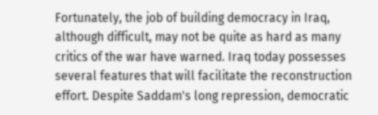Fortunately, the job of building democracy in Iraq, although difficult, may not be quite as hard as many critics of the war have warned. Iraq today possesses several features that will facilitate the reconstruction effort. Despite Saddam's long repression, democratic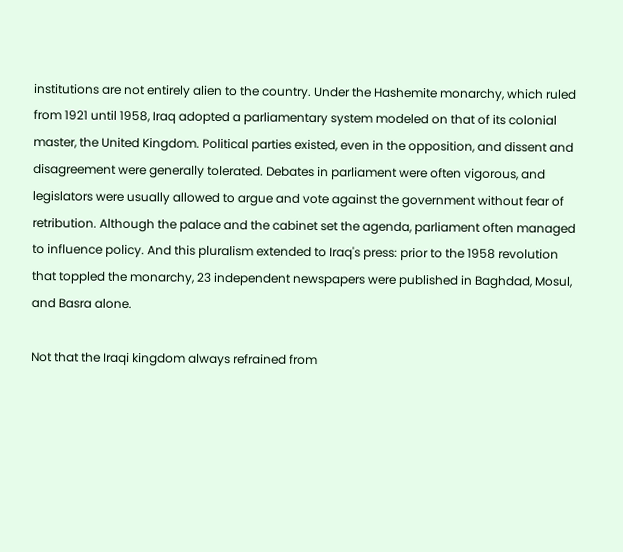institutions are not entirely alien to the country. Under the Hashemite monarchy, which ruled from 1921 until 1958, Iraq adopted a parliamentary system modeled on that of its colonial master, the United Kingdom. Political parties existed, even in the opposition, and dissent and disagreement were generally tolerated. Debates in parliament were often vigorous, and legislators were usually allowed to argue and vote against the government without fear of retribution. Although the palace and the cabinet set the agenda, parliament often managed to influence policy. And this pluralism extended to Iraq's press: prior to the 1958 revolution that toppled the monarchy, 23 independent newspapers were published in Baghdad, Mosul, and Basra alone.

Not that the Iraqi kingdom always refrained from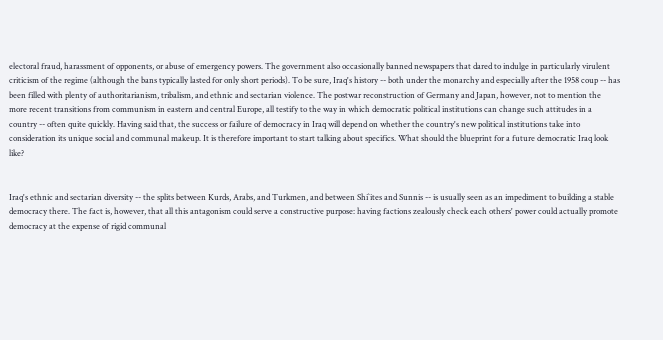electoral fraud, harassment of opponents, or abuse of emergency powers. The government also occasionally banned newspapers that dared to indulge in particularly virulent criticism of the regime (although the bans typically lasted for only short periods). To be sure, Iraq's history -- both under the monarchy and especially after the 1958 coup -- has been filled with plenty of authoritarianism, tribalism, and ethnic and sectarian violence. The postwar reconstruction of Germany and Japan, however, not to mention the more recent transitions from communism in eastern and central Europe, all testify to the way in which democratic political institutions can change such attitudes in a country -- often quite quickly. Having said that, the success or failure of democracy in Iraq will depend on whether the country's new political institutions take into consideration its unique social and communal makeup. It is therefore important to start talking about specifics. What should the blueprint for a future democratic Iraq look like?


Iraq's ethnic and sectarian diversity -- the splits between Kurds, Arabs, and Turkmen, and between Shi`ites and Sunnis -- is usually seen as an impediment to building a stable democracy there. The fact is, however, that all this antagonism could serve a constructive purpose: having factions zealously check each others' power could actually promote democracy at the expense of rigid communal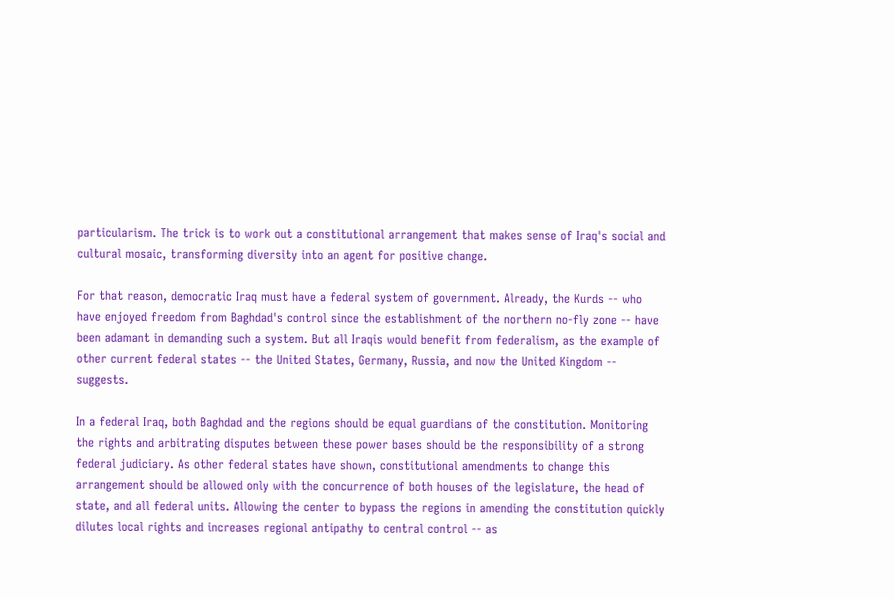particularism. The trick is to work out a constitutional arrangement that makes sense of Iraq's social and cultural mosaic, transforming diversity into an agent for positive change.

For that reason, democratic Iraq must have a federal system of government. Already, the Kurds -- who have enjoyed freedom from Baghdad's control since the establishment of the northern no-fly zone -- have been adamant in demanding such a system. But all Iraqis would benefit from federalism, as the example of other current federal states -- the United States, Germany, Russia, and now the United Kingdom -- suggests.

In a federal Iraq, both Baghdad and the regions should be equal guardians of the constitution. Monitoring the rights and arbitrating disputes between these power bases should be the responsibility of a strong federal judiciary. As other federal states have shown, constitutional amendments to change this arrangement should be allowed only with the concurrence of both houses of the legislature, the head of state, and all federal units. Allowing the center to bypass the regions in amending the constitution quickly dilutes local rights and increases regional antipathy to central control -- as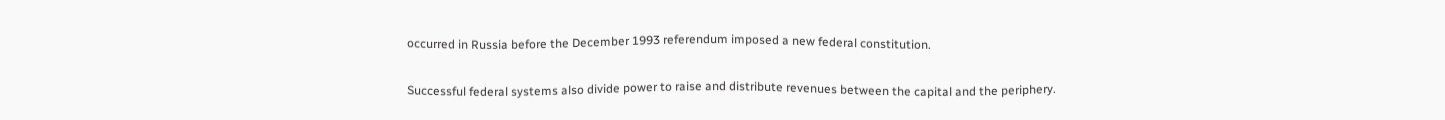occurred in Russia before the December 1993 referendum imposed a new federal constitution.

Successful federal systems also divide power to raise and distribute revenues between the capital and the periphery.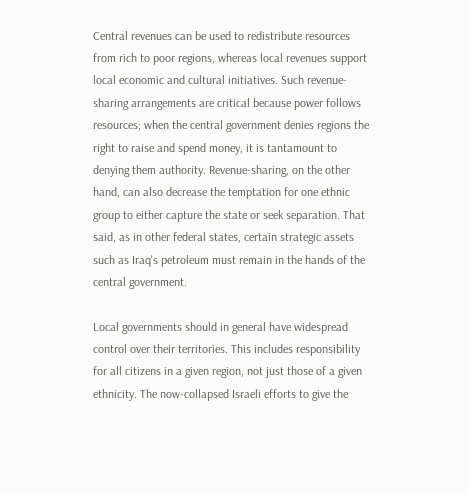Central revenues can be used to redistribute resources from rich to poor regions, whereas local revenues support local economic and cultural initiatives. Such revenue-sharing arrangements are critical because power follows resources; when the central government denies regions the right to raise and spend money, it is tantamount to denying them authority. Revenue-sharing, on the other hand, can also decrease the temptation for one ethnic group to either capture the state or seek separation. That said, as in other federal states, certain strategic assets such as Iraq's petroleum must remain in the hands of the central government.

Local governments should in general have widespread control over their territories. This includes responsibility for all citizens in a given region, not just those of a given ethnicity. The now-collapsed Israeli efforts to give the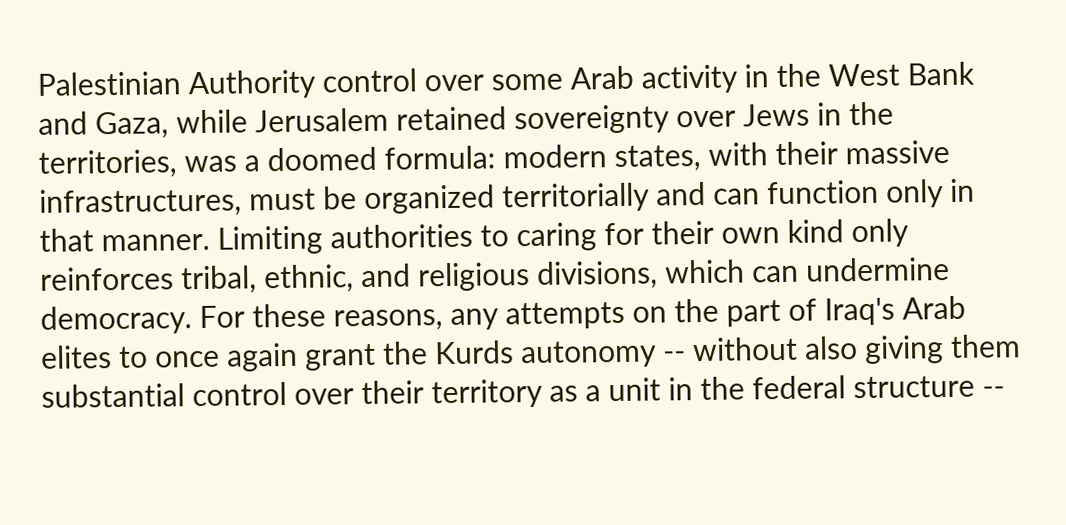Palestinian Authority control over some Arab activity in the West Bank and Gaza, while Jerusalem retained sovereignty over Jews in the territories, was a doomed formula: modern states, with their massive infrastructures, must be organized territorially and can function only in that manner. Limiting authorities to caring for their own kind only reinforces tribal, ethnic, and religious divisions, which can undermine democracy. For these reasons, any attempts on the part of Iraq's Arab elites to once again grant the Kurds autonomy -- without also giving them substantial control over their territory as a unit in the federal structure --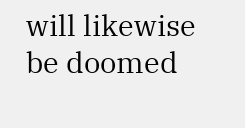will likewise be doomed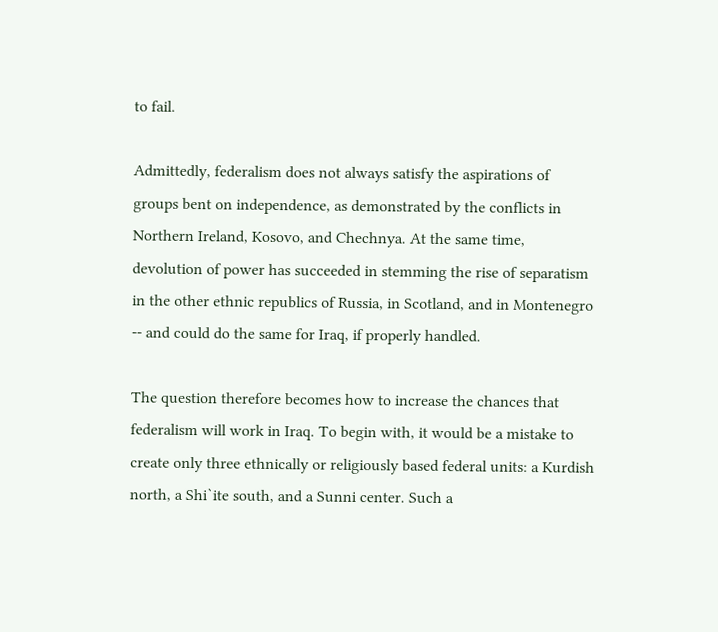to fail.

Admittedly, federalism does not always satisfy the aspirations of groups bent on independence, as demonstrated by the conflicts in Northern Ireland, Kosovo, and Chechnya. At the same time, devolution of power has succeeded in stemming the rise of separatism in the other ethnic republics of Russia, in Scotland, and in Montenegro -- and could do the same for Iraq, if properly handled.

The question therefore becomes how to increase the chances that federalism will work in Iraq. To begin with, it would be a mistake to create only three ethnically or religiously based federal units: a Kurdish north, a Shi`ite south, and a Sunni center. Such a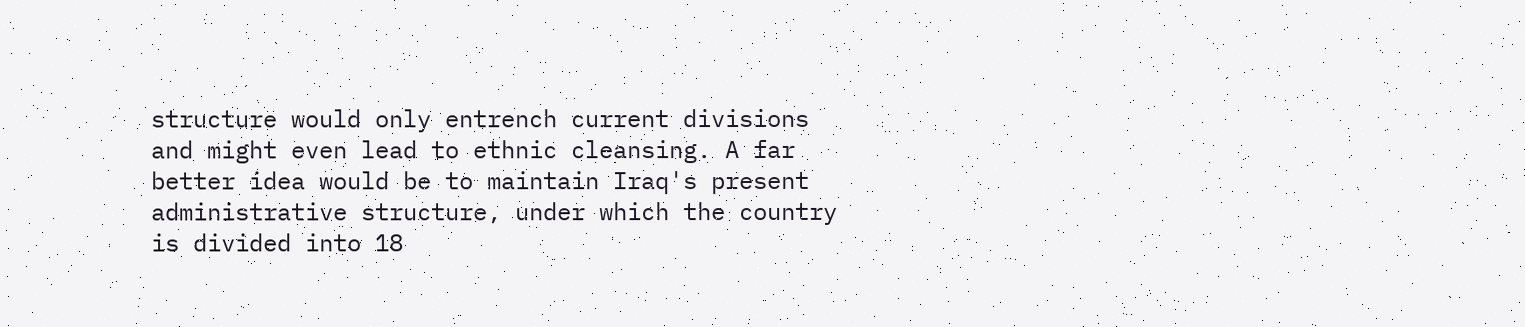structure would only entrench current divisions and might even lead to ethnic cleansing. A far better idea would be to maintain Iraq's present administrative structure, under which the country is divided into 18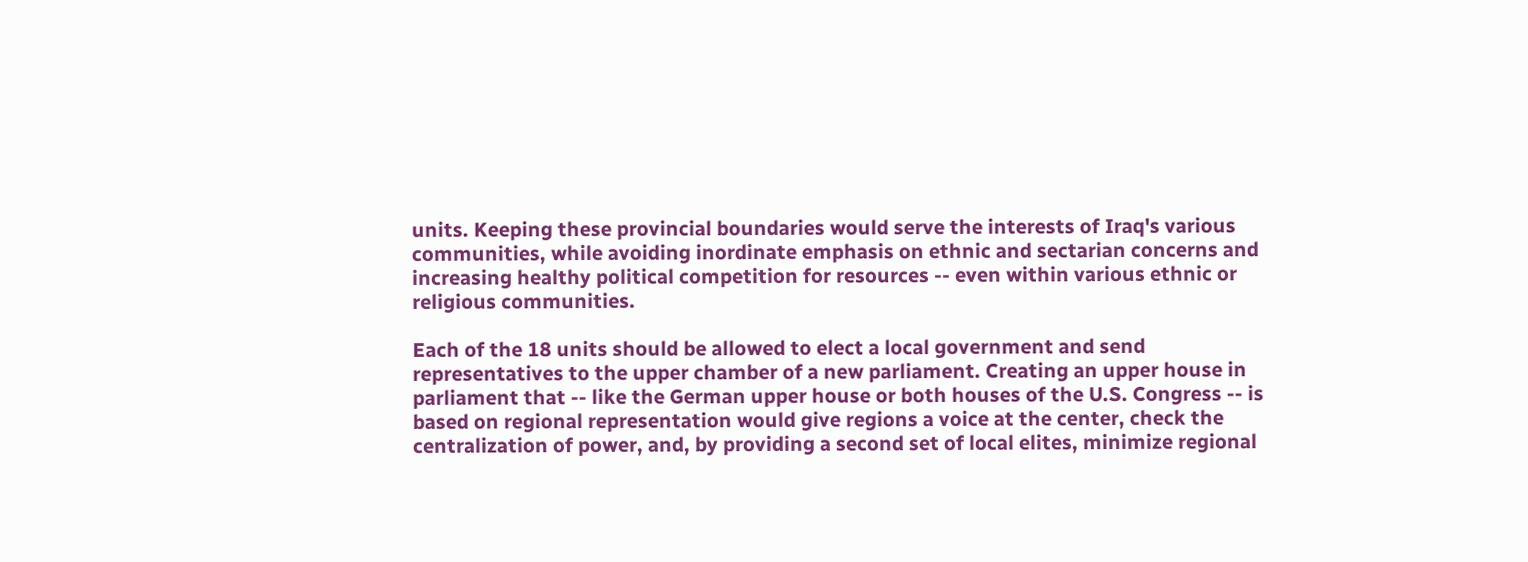units. Keeping these provincial boundaries would serve the interests of Iraq's various communities, while avoiding inordinate emphasis on ethnic and sectarian concerns and increasing healthy political competition for resources -- even within various ethnic or religious communities.

Each of the 18 units should be allowed to elect a local government and send representatives to the upper chamber of a new parliament. Creating an upper house in parliament that -- like the German upper house or both houses of the U.S. Congress -- is based on regional representation would give regions a voice at the center, check the centralization of power, and, by providing a second set of local elites, minimize regional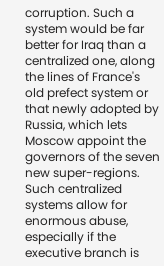corruption. Such a system would be far better for Iraq than a centralized one, along the lines of France's old prefect system or that newly adopted by Russia, which lets Moscow appoint the governors of the seven new super-regions. Such centralized systems allow for enormous abuse, especially if the executive branch is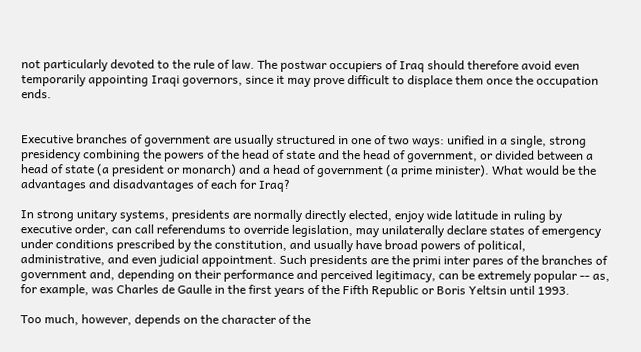not particularly devoted to the rule of law. The postwar occupiers of Iraq should therefore avoid even temporarily appointing Iraqi governors, since it may prove difficult to displace them once the occupation ends.


Executive branches of government are usually structured in one of two ways: unified in a single, strong presidency combining the powers of the head of state and the head of government, or divided between a head of state (a president or monarch) and a head of government (a prime minister). What would be the advantages and disadvantages of each for Iraq?

In strong unitary systems, presidents are normally directly elected, enjoy wide latitude in ruling by executive order, can call referendums to override legislation, may unilaterally declare states of emergency under conditions prescribed by the constitution, and usually have broad powers of political, administrative, and even judicial appointment. Such presidents are the primi inter pares of the branches of government and, depending on their performance and perceived legitimacy, can be extremely popular -- as, for example, was Charles de Gaulle in the first years of the Fifth Republic or Boris Yeltsin until 1993.

Too much, however, depends on the character of the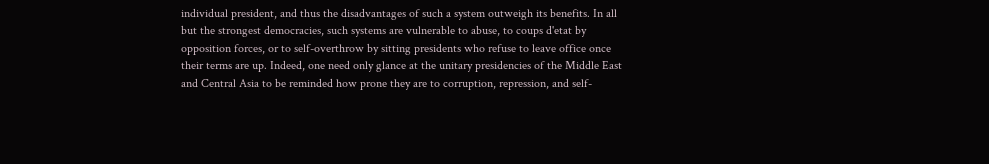individual president, and thus the disadvantages of such a system outweigh its benefits. In all but the strongest democracies, such systems are vulnerable to abuse, to coups d'etat by opposition forces, or to self-overthrow by sitting presidents who refuse to leave office once their terms are up. Indeed, one need only glance at the unitary presidencies of the Middle East and Central Asia to be reminded how prone they are to corruption, repression, and self-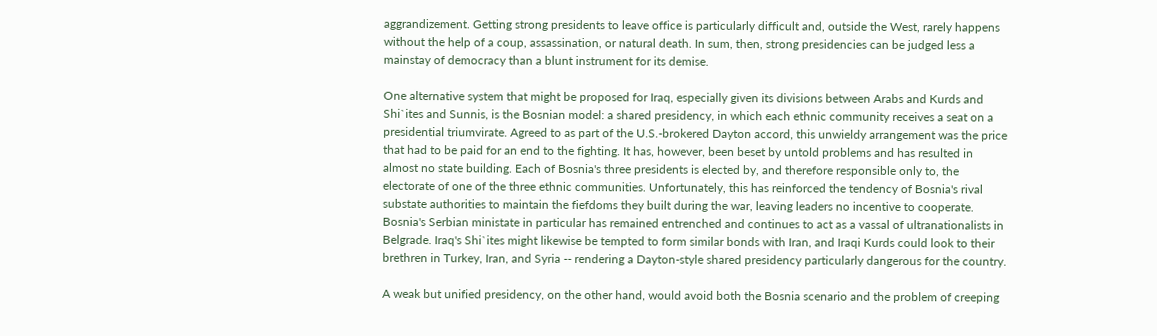aggrandizement. Getting strong presidents to leave office is particularly difficult and, outside the West, rarely happens without the help of a coup, assassination, or natural death. In sum, then, strong presidencies can be judged less a mainstay of democracy than a blunt instrument for its demise.

One alternative system that might be proposed for Iraq, especially given its divisions between Arabs and Kurds and Shi`ites and Sunnis, is the Bosnian model: a shared presidency, in which each ethnic community receives a seat on a presidential triumvirate. Agreed to as part of the U.S.-brokered Dayton accord, this unwieldy arrangement was the price that had to be paid for an end to the fighting. It has, however, been beset by untold problems and has resulted in almost no state building. Each of Bosnia's three presidents is elected by, and therefore responsible only to, the electorate of one of the three ethnic communities. Unfortunately, this has reinforced the tendency of Bosnia's rival substate authorities to maintain the fiefdoms they built during the war, leaving leaders no incentive to cooperate. Bosnia's Serbian ministate in particular has remained entrenched and continues to act as a vassal of ultranationalists in Belgrade. Iraq's Shi`ites might likewise be tempted to form similar bonds with Iran, and Iraqi Kurds could look to their brethren in Turkey, Iran, and Syria -- rendering a Dayton-style shared presidency particularly dangerous for the country.

A weak but unified presidency, on the other hand, would avoid both the Bosnia scenario and the problem of creeping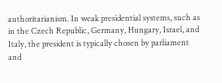authoritarianism. In weak presidential systems, such as in the Czech Republic, Germany, Hungary, Israel, and Italy, the president is typically chosen by parliament and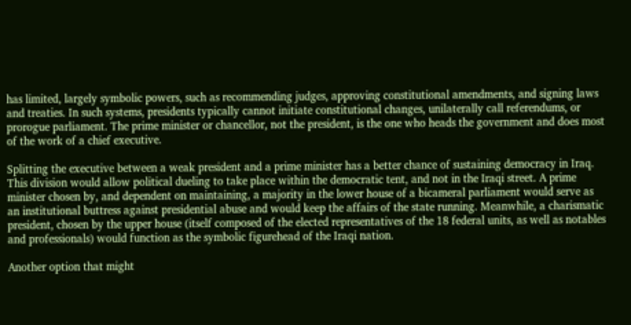has limited, largely symbolic powers, such as recommending judges, approving constitutional amendments, and signing laws and treaties. In such systems, presidents typically cannot initiate constitutional changes, unilaterally call referendums, or prorogue parliament. The prime minister or chancellor, not the president, is the one who heads the government and does most of the work of a chief executive.

Splitting the executive between a weak president and a prime minister has a better chance of sustaining democracy in Iraq. This division would allow political dueling to take place within the democratic tent, and not in the Iraqi street. A prime minister chosen by, and dependent on maintaining, a majority in the lower house of a bicameral parliament would serve as an institutional buttress against presidential abuse and would keep the affairs of the state running. Meanwhile, a charismatic president, chosen by the upper house (itself composed of the elected representatives of the 18 federal units, as well as notables and professionals) would function as the symbolic figurehead of the Iraqi nation.

Another option that might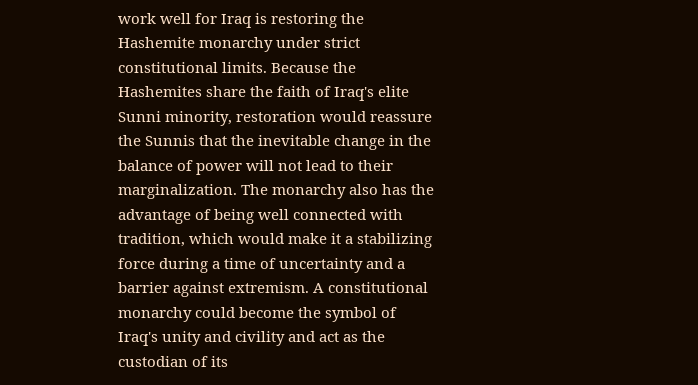work well for Iraq is restoring the Hashemite monarchy under strict constitutional limits. Because the Hashemites share the faith of Iraq's elite Sunni minority, restoration would reassure the Sunnis that the inevitable change in the balance of power will not lead to their marginalization. The monarchy also has the advantage of being well connected with tradition, which would make it a stabilizing force during a time of uncertainty and a barrier against extremism. A constitutional monarchy could become the symbol of Iraq's unity and civility and act as the custodian of its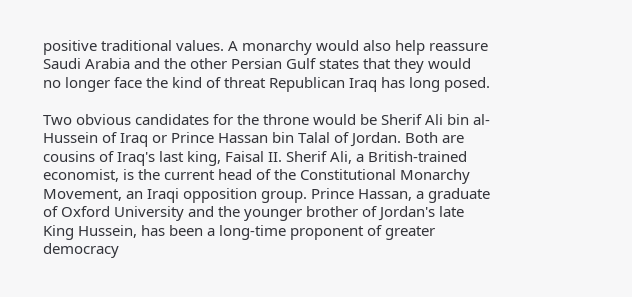positive traditional values. A monarchy would also help reassure Saudi Arabia and the other Persian Gulf states that they would no longer face the kind of threat Republican Iraq has long posed.

Two obvious candidates for the throne would be Sherif Ali bin al-Hussein of Iraq or Prince Hassan bin Talal of Jordan. Both are cousins of Iraq's last king, Faisal II. Sherif Ali, a British-trained economist, is the current head of the Constitutional Monarchy Movement, an Iraqi opposition group. Prince Hassan, a graduate of Oxford University and the younger brother of Jordan's late King Hussein, has been a long-time proponent of greater democracy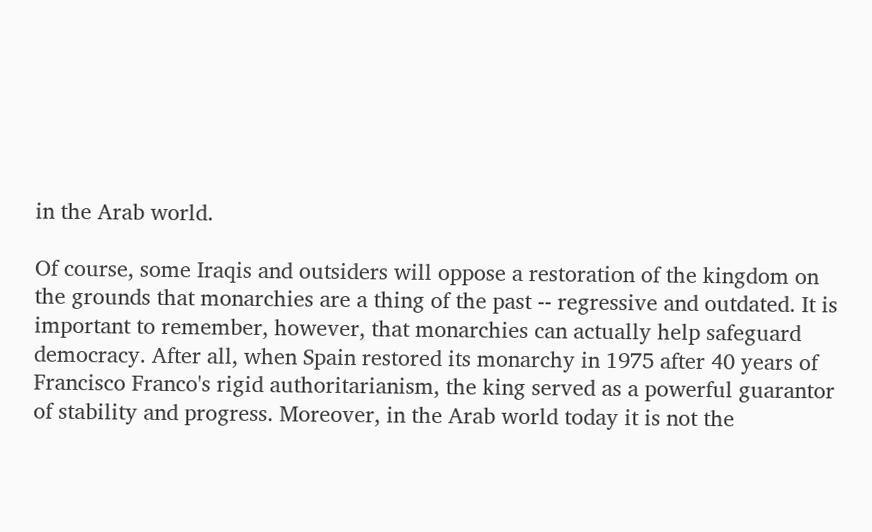in the Arab world.

Of course, some Iraqis and outsiders will oppose a restoration of the kingdom on the grounds that monarchies are a thing of the past -- regressive and outdated. It is important to remember, however, that monarchies can actually help safeguard democracy. After all, when Spain restored its monarchy in 1975 after 40 years of Francisco Franco's rigid authoritarianism, the king served as a powerful guarantor of stability and progress. Moreover, in the Arab world today it is not the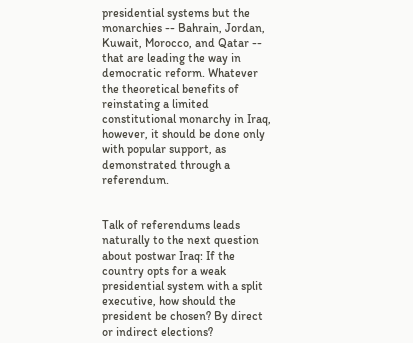presidential systems but the monarchies -- Bahrain, Jordan, Kuwait, Morocco, and Qatar -- that are leading the way in democratic reform. Whatever the theoretical benefits of reinstating a limited constitutional monarchy in Iraq, however, it should be done only with popular support, as demonstrated through a referendum.


Talk of referendums leads naturally to the next question about postwar Iraq: If the country opts for a weak presidential system with a split executive, how should the president be chosen? By direct or indirect elections?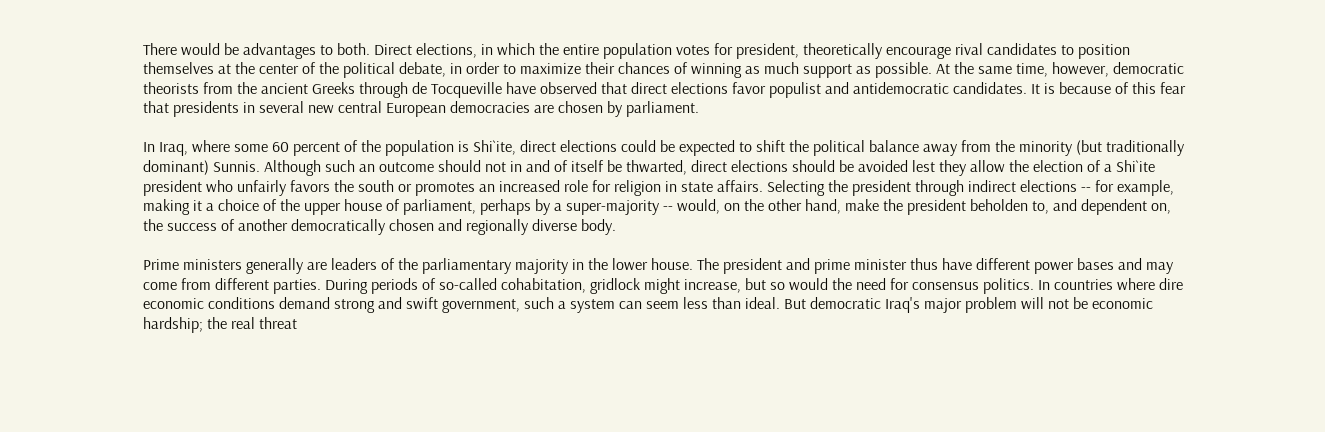There would be advantages to both. Direct elections, in which the entire population votes for president, theoretically encourage rival candidates to position themselves at the center of the political debate, in order to maximize their chances of winning as much support as possible. At the same time, however, democratic theorists from the ancient Greeks through de Tocqueville have observed that direct elections favor populist and antidemocratic candidates. It is because of this fear that presidents in several new central European democracies are chosen by parliament.

In Iraq, where some 60 percent of the population is Shi`ite, direct elections could be expected to shift the political balance away from the minority (but traditionally dominant) Sunnis. Although such an outcome should not in and of itself be thwarted, direct elections should be avoided lest they allow the election of a Shi`ite president who unfairly favors the south or promotes an increased role for religion in state affairs. Selecting the president through indirect elections -- for example, making it a choice of the upper house of parliament, perhaps by a super-majority -- would, on the other hand, make the president beholden to, and dependent on, the success of another democratically chosen and regionally diverse body.

Prime ministers generally are leaders of the parliamentary majority in the lower house. The president and prime minister thus have different power bases and may come from different parties. During periods of so-called cohabitation, gridlock might increase, but so would the need for consensus politics. In countries where dire economic conditions demand strong and swift government, such a system can seem less than ideal. But democratic Iraq's major problem will not be economic hardship; the real threat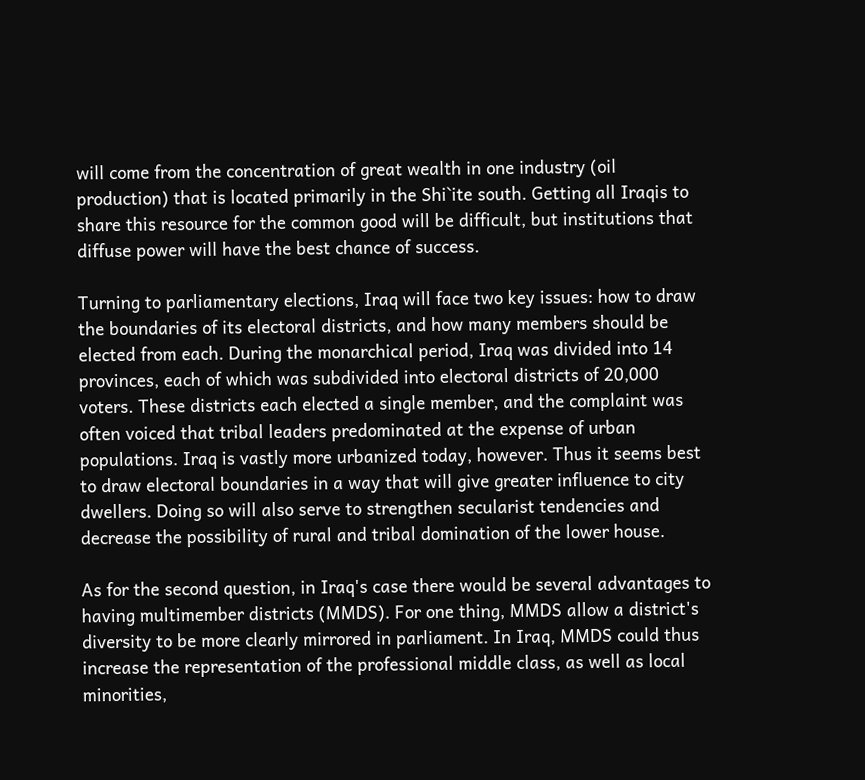will come from the concentration of great wealth in one industry (oil production) that is located primarily in the Shi`ite south. Getting all Iraqis to share this resource for the common good will be difficult, but institutions that diffuse power will have the best chance of success.

Turning to parliamentary elections, Iraq will face two key issues: how to draw the boundaries of its electoral districts, and how many members should be elected from each. During the monarchical period, Iraq was divided into 14 provinces, each of which was subdivided into electoral districts of 20,000 voters. These districts each elected a single member, and the complaint was often voiced that tribal leaders predominated at the expense of urban populations. Iraq is vastly more urbanized today, however. Thus it seems best to draw electoral boundaries in a way that will give greater influence to city dwellers. Doing so will also serve to strengthen secularist tendencies and decrease the possibility of rural and tribal domination of the lower house.

As for the second question, in Iraq's case there would be several advantages to having multimember districts (MMDS). For one thing, MMDS allow a district's diversity to be more clearly mirrored in parliament. In Iraq, MMDS could thus increase the representation of the professional middle class, as well as local minorities,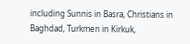including Sunnis in Basra, Christians in Baghdad, Turkmen in Kirkuk,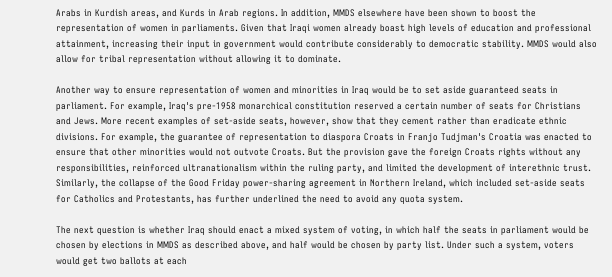Arabs in Kurdish areas, and Kurds in Arab regions. In addition, MMDS elsewhere have been shown to boost the representation of women in parliaments. Given that Iraqi women already boast high levels of education and professional attainment, increasing their input in government would contribute considerably to democratic stability. MMDS would also allow for tribal representation without allowing it to dominate.

Another way to ensure representation of women and minorities in Iraq would be to set aside guaranteed seats in parliament. For example, Iraq's pre-1958 monarchical constitution reserved a certain number of seats for Christians and Jews. More recent examples of set-aside seats, however, show that they cement rather than eradicate ethnic divisions. For example, the guarantee of representation to diaspora Croats in Franjo Tudjman's Croatia was enacted to ensure that other minorities would not outvote Croats. But the provision gave the foreign Croats rights without any responsibilities, reinforced ultranationalism within the ruling party, and limited the development of interethnic trust. Similarly, the collapse of the Good Friday power-sharing agreement in Northern Ireland, which included set-aside seats for Catholics and Protestants, has further underlined the need to avoid any quota system.

The next question is whether Iraq should enact a mixed system of voting, in which half the seats in parliament would be chosen by elections in MMDS as described above, and half would be chosen by party list. Under such a system, voters would get two ballots at each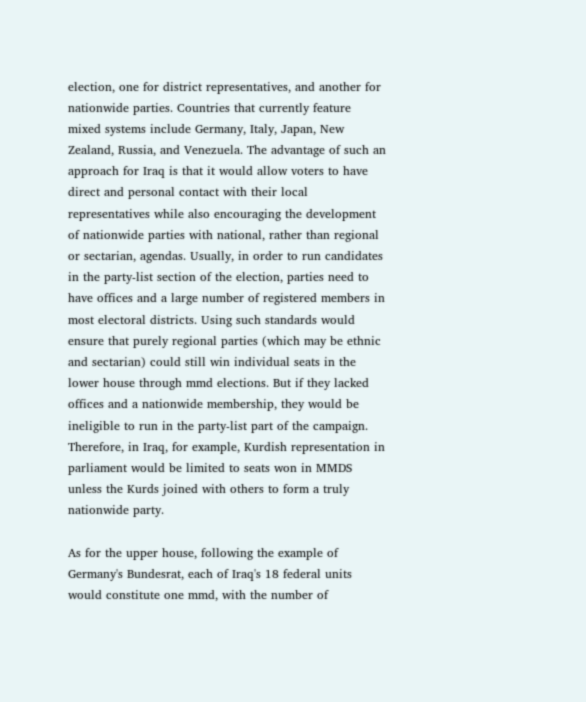election, one for district representatives, and another for nationwide parties. Countries that currently feature mixed systems include Germany, Italy, Japan, New Zealand, Russia, and Venezuela. The advantage of such an approach for Iraq is that it would allow voters to have direct and personal contact with their local representatives while also encouraging the development of nationwide parties with national, rather than regional or sectarian, agendas. Usually, in order to run candidates in the party-list section of the election, parties need to have offices and a large number of registered members in most electoral districts. Using such standards would ensure that purely regional parties (which may be ethnic and sectarian) could still win individual seats in the lower house through mmd elections. But if they lacked offices and a nationwide membership, they would be ineligible to run in the party-list part of the campaign. Therefore, in Iraq, for example, Kurdish representation in parliament would be limited to seats won in MMDS unless the Kurds joined with others to form a truly nationwide party.

As for the upper house, following the example of Germany's Bundesrat, each of Iraq's 18 federal units would constitute one mmd, with the number of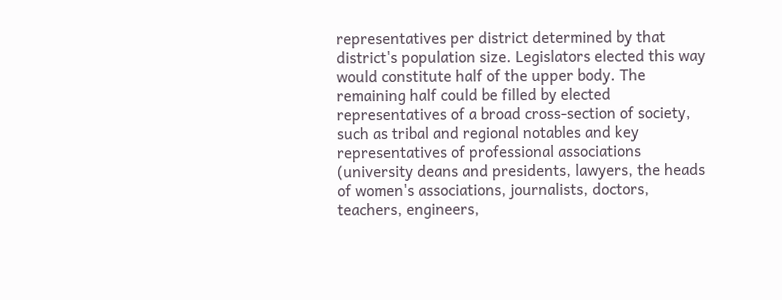representatives per district determined by that district's population size. Legislators elected this way would constitute half of the upper body. The remaining half could be filled by elected representatives of a broad cross-section of society, such as tribal and regional notables and key representatives of professional associations (university deans and presidents, lawyers, the heads of women's associations, journalists, doctors, teachers, engineers,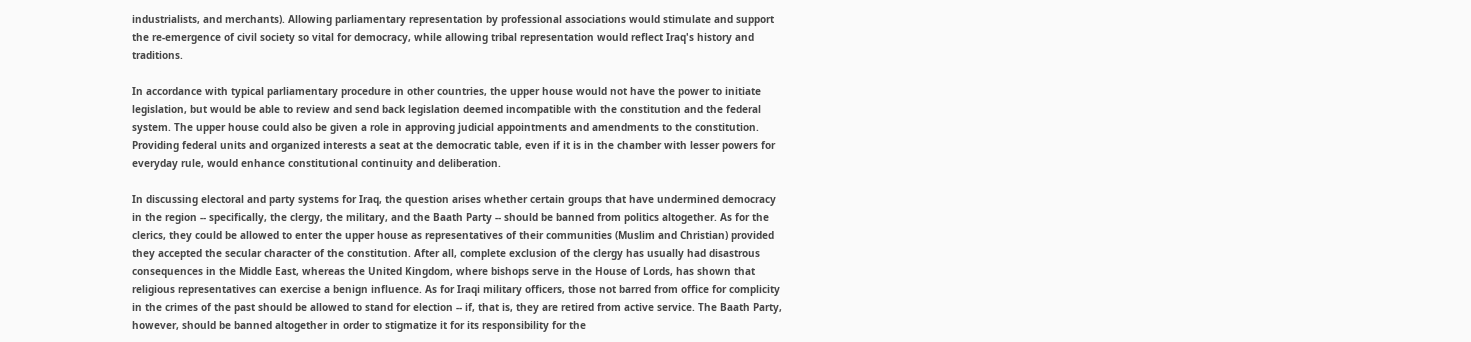industrialists, and merchants). Allowing parliamentary representation by professional associations would stimulate and support the re-emergence of civil society so vital for democracy, while allowing tribal representation would reflect Iraq's history and traditions.

In accordance with typical parliamentary procedure in other countries, the upper house would not have the power to initiate legislation, but would be able to review and send back legislation deemed incompatible with the constitution and the federal system. The upper house could also be given a role in approving judicial appointments and amendments to the constitution. Providing federal units and organized interests a seat at the democratic table, even if it is in the chamber with lesser powers for everyday rule, would enhance constitutional continuity and deliberation.

In discussing electoral and party systems for Iraq, the question arises whether certain groups that have undermined democracy in the region -- specifically, the clergy, the military, and the Baath Party -- should be banned from politics altogether. As for the clerics, they could be allowed to enter the upper house as representatives of their communities (Muslim and Christian) provided they accepted the secular character of the constitution. After all, complete exclusion of the clergy has usually had disastrous consequences in the Middle East, whereas the United Kingdom, where bishops serve in the House of Lords, has shown that religious representatives can exercise a benign influence. As for Iraqi military officers, those not barred from office for complicity in the crimes of the past should be allowed to stand for election -- if, that is, they are retired from active service. The Baath Party, however, should be banned altogether in order to stigmatize it for its responsibility for the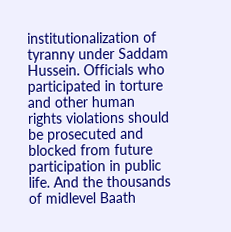institutionalization of tyranny under Saddam Hussein. Officials who participated in torture and other human rights violations should be prosecuted and blocked from future participation in public life. And the thousands of midlevel Baath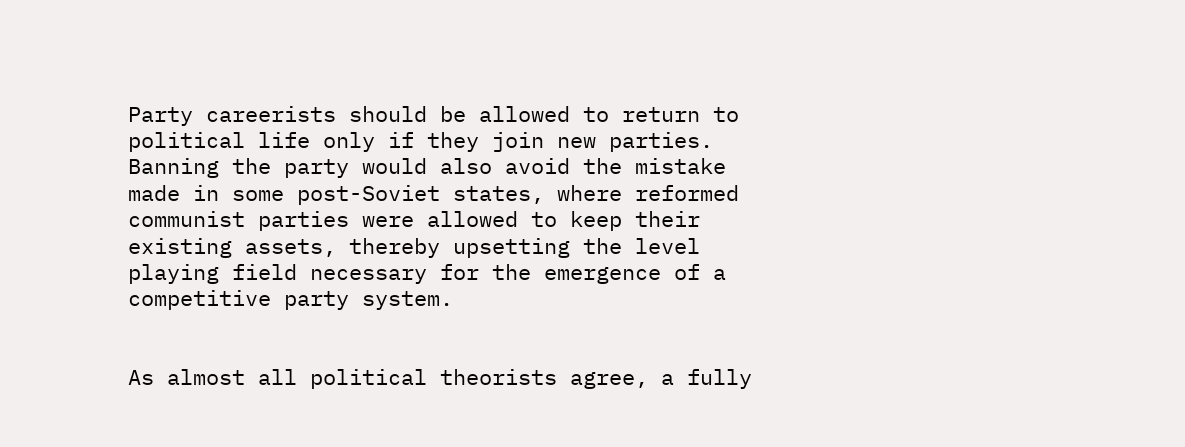Party careerists should be allowed to return to political life only if they join new parties. Banning the party would also avoid the mistake made in some post-Soviet states, where reformed communist parties were allowed to keep their existing assets, thereby upsetting the level playing field necessary for the emergence of a competitive party system.


As almost all political theorists agree, a fully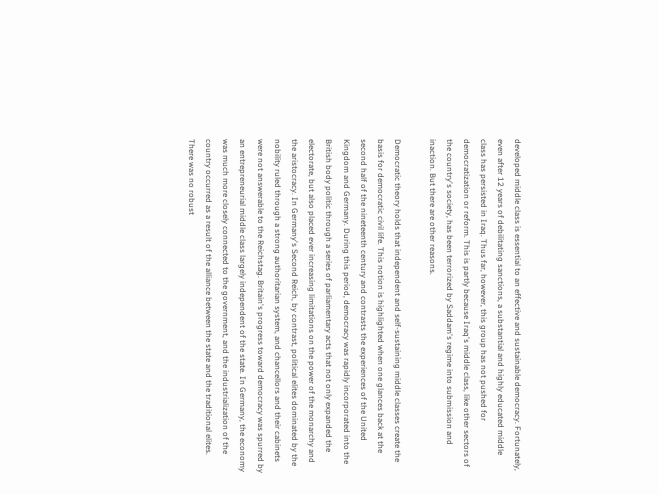developed middle class is essential to an effective and sustainable democracy. Fortunately, even after 12 years of debilitating sanctions, a substantial and highly educated middle class has persisted in Iraq. Thus far, however, this group has not pushed for democratization or reform. This is partly because Iraq's middle class, like other sectors of the country's society, has been terrorized by Saddam's regime into submission and inaction. But there are other reasons.

Democratic theory holds that independent and self-sustaining middle classes create the basis for democratic civil life. This notion is highlighted when one glances back at the second half of the nineteenth century and contrasts the experiences of the United Kingdom and Germany. During this period, democracy was rapidly incorporated into the British body politic through a series of parliamentary acts that not only expanded the electorate, but also placed ever increasing limitations on the power of the monarchy and the aristocracy. In Germany's Second Reich, by contrast, political elites dominated by the nobility ruled through a strong authoritarian system, and chancellors and their cabinets were not answerable to the Reichstag. Britain's progress toward democracy was spurred by an entrepreneurial middle class largely independent of the state. In Germany, the economy was much more closely connected to the government, and the industrialization of the country occurred as a result of the alliance between the state and the traditional elites. There was no robust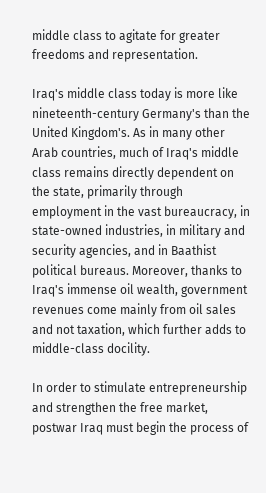middle class to agitate for greater freedoms and representation.

Iraq's middle class today is more like nineteenth-century Germany's than the United Kingdom's. As in many other Arab countries, much of Iraq's middle class remains directly dependent on the state, primarily through employment in the vast bureaucracy, in state-owned industries, in military and security agencies, and in Baathist political bureaus. Moreover, thanks to Iraq's immense oil wealth, government revenues come mainly from oil sales and not taxation, which further adds to middle-class docility.

In order to stimulate entrepreneurship and strengthen the free market, postwar Iraq must begin the process of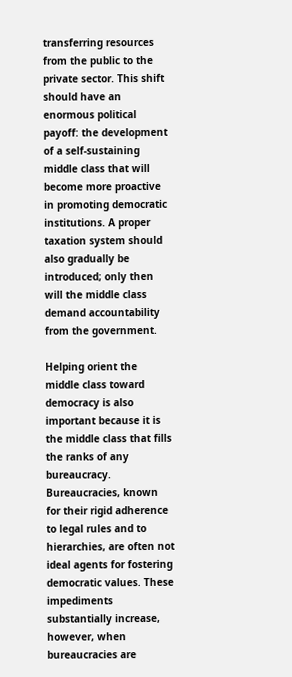transferring resources from the public to the private sector. This shift should have an enormous political payoff: the development of a self-sustaining middle class that will become more proactive in promoting democratic institutions. A proper taxation system should also gradually be introduced; only then will the middle class demand accountability from the government.

Helping orient the middle class toward democracy is also important because it is the middle class that fills the ranks of any bureaucracy. Bureaucracies, known for their rigid adherence to legal rules and to hierarchies, are often not ideal agents for fostering democratic values. These impediments substantially increase, however, when bureaucracies are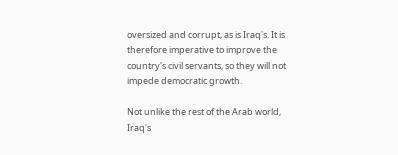oversized and corrupt, as is Iraq's. It is therefore imperative to improve the country's civil servants, so they will not impede democratic growth.

Not unlike the rest of the Arab world, Iraq's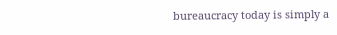bureaucracy today is simply a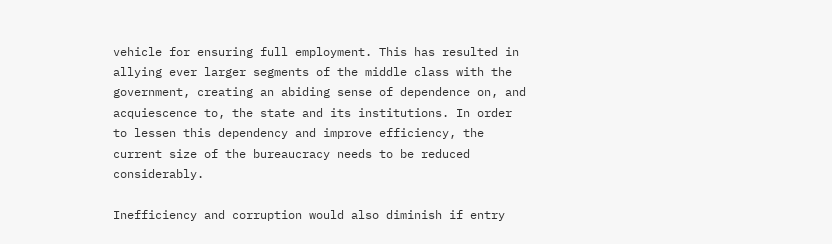vehicle for ensuring full employment. This has resulted in allying ever larger segments of the middle class with the government, creating an abiding sense of dependence on, and acquiescence to, the state and its institutions. In order to lessen this dependency and improve efficiency, the current size of the bureaucracy needs to be reduced considerably.

Inefficiency and corruption would also diminish if entry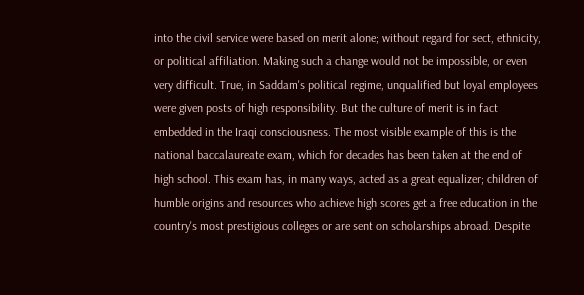into the civil service were based on merit alone; without regard for sect, ethnicity, or political affiliation. Making such a change would not be impossible, or even very difficult. True, in Saddam's political regime, unqualified but loyal employees were given posts of high responsibility. But the culture of merit is in fact embedded in the Iraqi consciousness. The most visible example of this is the national baccalaureate exam, which for decades has been taken at the end of high school. This exam has, in many ways, acted as a great equalizer; children of humble origins and resources who achieve high scores get a free education in the country's most prestigious colleges or are sent on scholarships abroad. Despite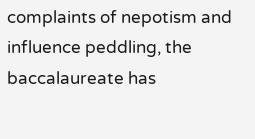complaints of nepotism and influence peddling, the baccalaureate has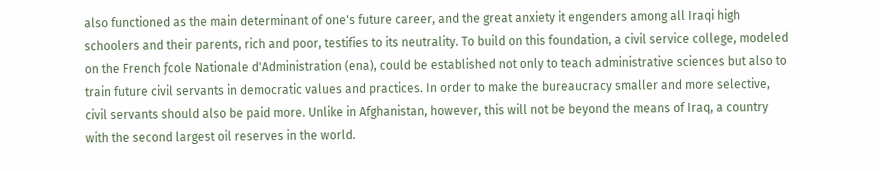also functioned as the main determinant of one's future career, and the great anxiety it engenders among all Iraqi high schoolers and their parents, rich and poor, testifies to its neutrality. To build on this foundation, a civil service college, modeled on the French ƒcole Nationale d'Administration (ena), could be established not only to teach administrative sciences but also to train future civil servants in democratic values and practices. In order to make the bureaucracy smaller and more selective, civil servants should also be paid more. Unlike in Afghanistan, however, this will not be beyond the means of Iraq, a country with the second largest oil reserves in the world.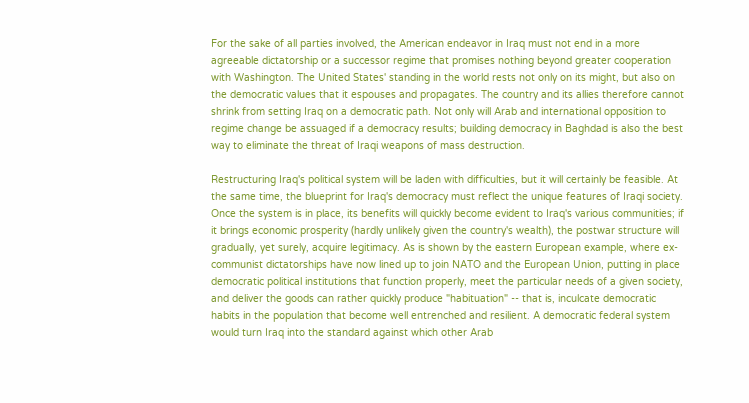For the sake of all parties involved, the American endeavor in Iraq must not end in a more agreeable dictatorship or a successor regime that promises nothing beyond greater cooperation with Washington. The United States' standing in the world rests not only on its might, but also on the democratic values that it espouses and propagates. The country and its allies therefore cannot shrink from setting Iraq on a democratic path. Not only will Arab and international opposition to regime change be assuaged if a democracy results; building democracy in Baghdad is also the best way to eliminate the threat of Iraqi weapons of mass destruction.

Restructuring Iraq's political system will be laden with difficulties, but it will certainly be feasible. At the same time, the blueprint for Iraq's democracy must reflect the unique features of Iraqi society. Once the system is in place, its benefits will quickly become evident to Iraq's various communities; if it brings economic prosperity (hardly unlikely given the country's wealth), the postwar structure will gradually, yet surely, acquire legitimacy. As is shown by the eastern European example, where ex-communist dictatorships have now lined up to join NATO and the European Union, putting in place democratic political institutions that function properly, meet the particular needs of a given society, and deliver the goods can rather quickly produce "habituation" -- that is, inculcate democratic habits in the population that become well entrenched and resilient. A democratic federal system would turn Iraq into the standard against which other Arab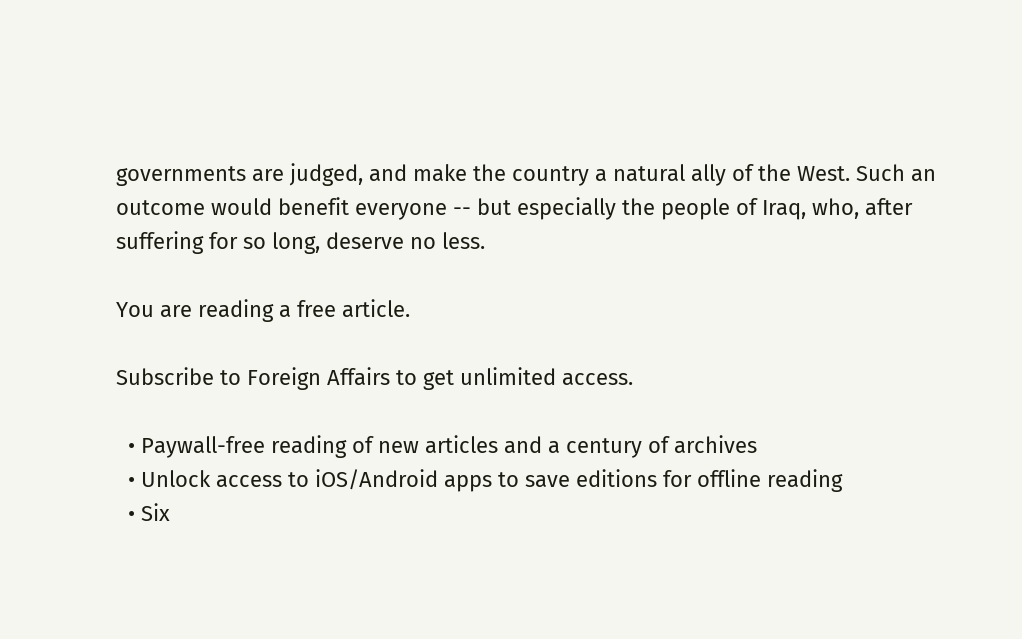governments are judged, and make the country a natural ally of the West. Such an outcome would benefit everyone -- but especially the people of Iraq, who, after suffering for so long, deserve no less.

You are reading a free article.

Subscribe to Foreign Affairs to get unlimited access.

  • Paywall-free reading of new articles and a century of archives
  • Unlock access to iOS/Android apps to save editions for offline reading
  • Six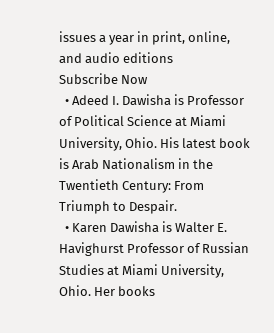issues a year in print, online, and audio editions
Subscribe Now
  • Adeed I. Dawisha is Professor of Political Science at Miami University, Ohio. His latest book is Arab Nationalism in the Twentieth Century: From Triumph to Despair.
  • Karen Dawisha is Walter E. Havighurst Professor of Russian Studies at Miami University, Ohio. Her books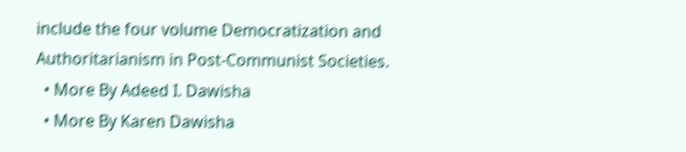include the four volume Democratization and Authoritarianism in Post-Communist Societies.
  • More By Adeed I. Dawisha
  • More By Karen Dawisha